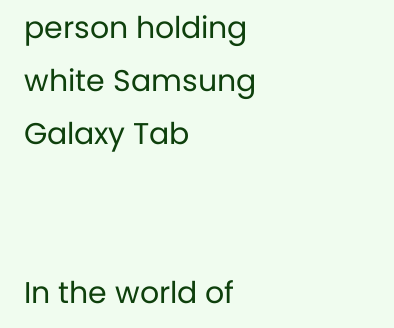person holding white Samsung Galaxy Tab


In the world of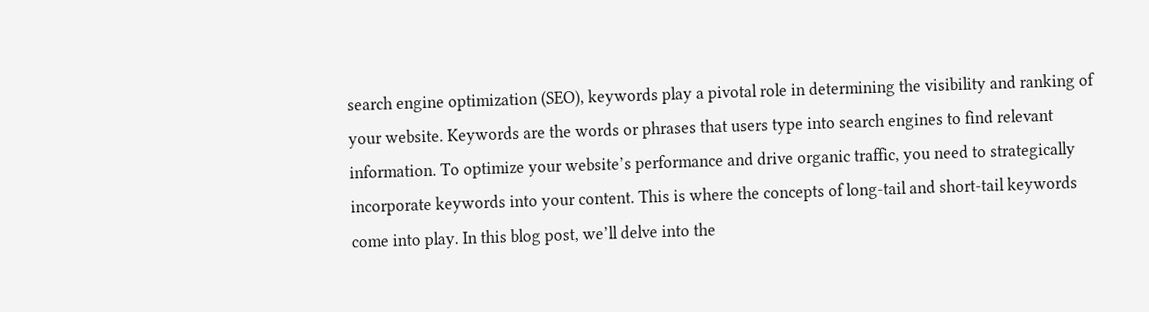search engine optimization (SEO), keywords play a pivotal role in determining the visibility and ranking of your website. Keywords are the words or phrases that users type into search engines to find relevant information. To optimize your website’s performance and drive organic traffic, you need to strategically incorporate keywords into your content. This is where the concepts of long-tail and short-tail keywords come into play. In this blog post, we’ll delve into the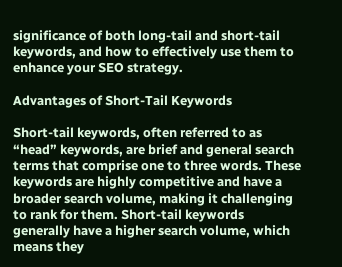significance of both long-tail and short-tail keywords, and how to effectively use them to enhance your SEO strategy.

Advantages of Short-Tail Keywords

Short-tail keywords, often referred to as “head” keywords, are brief and general search terms that comprise one to three words. These keywords are highly competitive and have a broader search volume, making it challenging to rank for them. Short-tail keywords generally have a higher search volume, which means they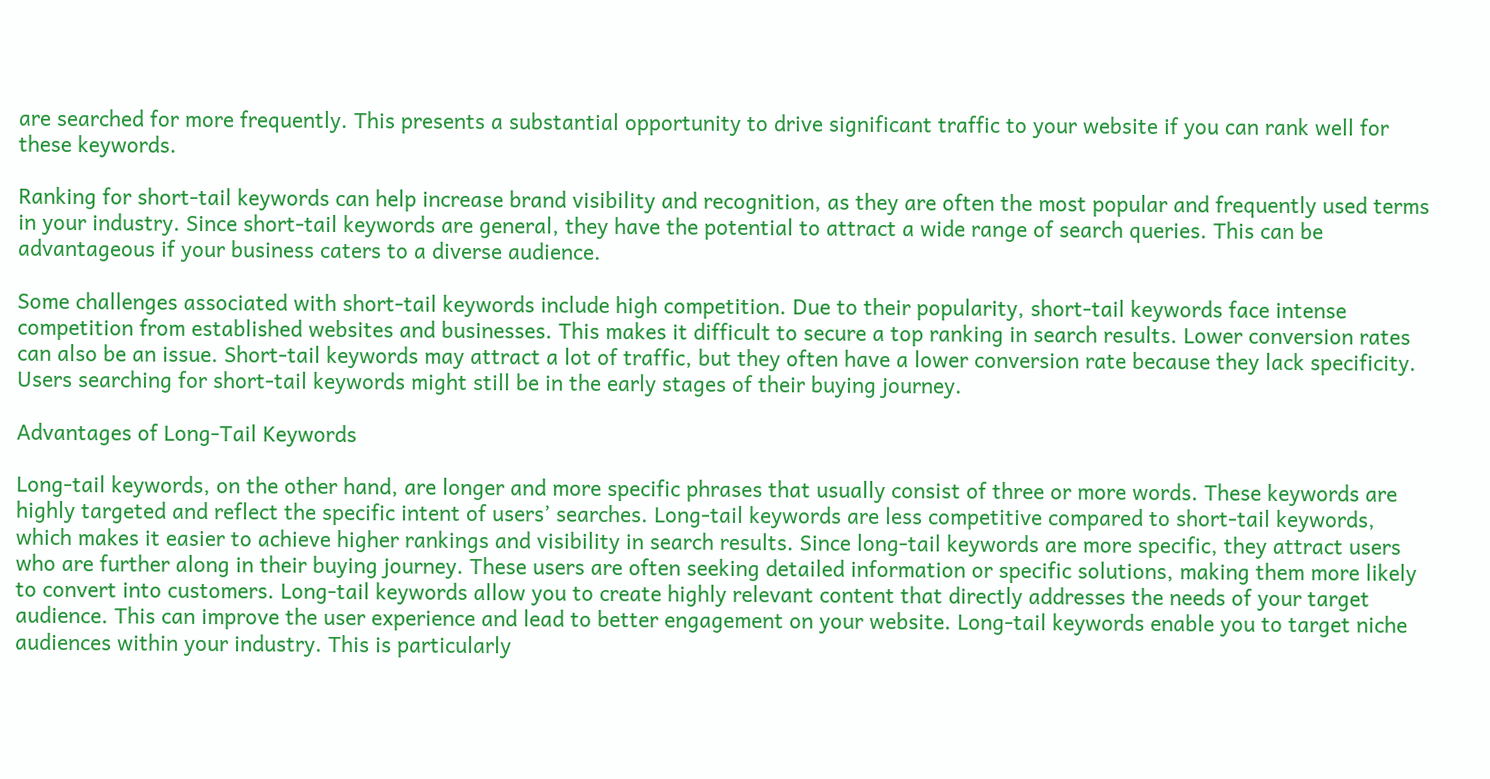are searched for more frequently. This presents a substantial opportunity to drive significant traffic to your website if you can rank well for these keywords.

Ranking for short-tail keywords can help increase brand visibility and recognition, as they are often the most popular and frequently used terms in your industry. Since short-tail keywords are general, they have the potential to attract a wide range of search queries. This can be advantageous if your business caters to a diverse audience.

Some challenges associated with short-tail keywords include high competition. Due to their popularity, short-tail keywords face intense competition from established websites and businesses. This makes it difficult to secure a top ranking in search results. Lower conversion rates can also be an issue. Short-tail keywords may attract a lot of traffic, but they often have a lower conversion rate because they lack specificity. Users searching for short-tail keywords might still be in the early stages of their buying journey.

Advantages of Long-Tail Keywords

Long-tail keywords, on the other hand, are longer and more specific phrases that usually consist of three or more words. These keywords are highly targeted and reflect the specific intent of users’ searches. Long-tail keywords are less competitive compared to short-tail keywords, which makes it easier to achieve higher rankings and visibility in search results. Since long-tail keywords are more specific, they attract users who are further along in their buying journey. These users are often seeking detailed information or specific solutions, making them more likely to convert into customers. Long-tail keywords allow you to create highly relevant content that directly addresses the needs of your target audience. This can improve the user experience and lead to better engagement on your website. Long-tail keywords enable you to target niche audiences within your industry. This is particularly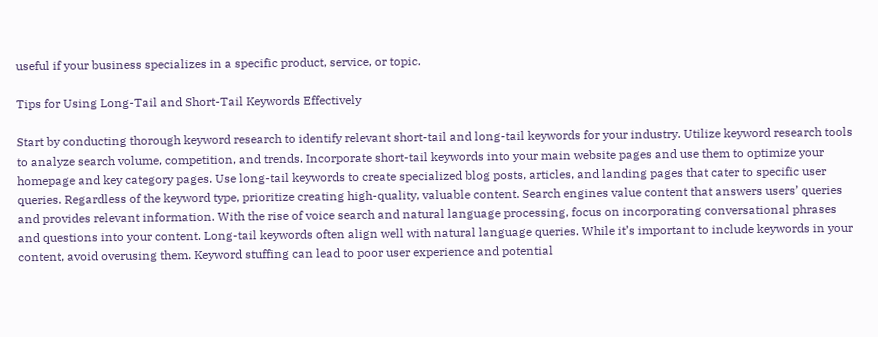useful if your business specializes in a specific product, service, or topic.

Tips for Using Long-Tail and Short-Tail Keywords Effectively

Start by conducting thorough keyword research to identify relevant short-tail and long-tail keywords for your industry. Utilize keyword research tools to analyze search volume, competition, and trends. Incorporate short-tail keywords into your main website pages and use them to optimize your homepage and key category pages. Use long-tail keywords to create specialized blog posts, articles, and landing pages that cater to specific user queries. Regardless of the keyword type, prioritize creating high-quality, valuable content. Search engines value content that answers users’ queries and provides relevant information. With the rise of voice search and natural language processing, focus on incorporating conversational phrases and questions into your content. Long-tail keywords often align well with natural language queries. While it’s important to include keywords in your content, avoid overusing them. Keyword stuffing can lead to poor user experience and potential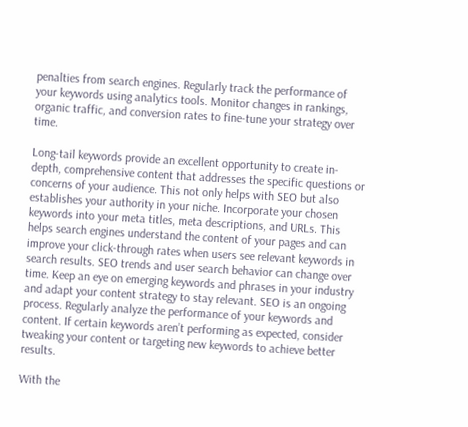penalties from search engines. Regularly track the performance of your keywords using analytics tools. Monitor changes in rankings, organic traffic, and conversion rates to fine-tune your strategy over time.

Long-tail keywords provide an excellent opportunity to create in-depth, comprehensive content that addresses the specific questions or concerns of your audience. This not only helps with SEO but also establishes your authority in your niche. Incorporate your chosen keywords into your meta titles, meta descriptions, and URLs. This helps search engines understand the content of your pages and can improve your click-through rates when users see relevant keywords in search results. SEO trends and user search behavior can change over time. Keep an eye on emerging keywords and phrases in your industry and adapt your content strategy to stay relevant. SEO is an ongoing process. Regularly analyze the performance of your keywords and content. If certain keywords aren’t performing as expected, consider tweaking your content or targeting new keywords to achieve better results.

With the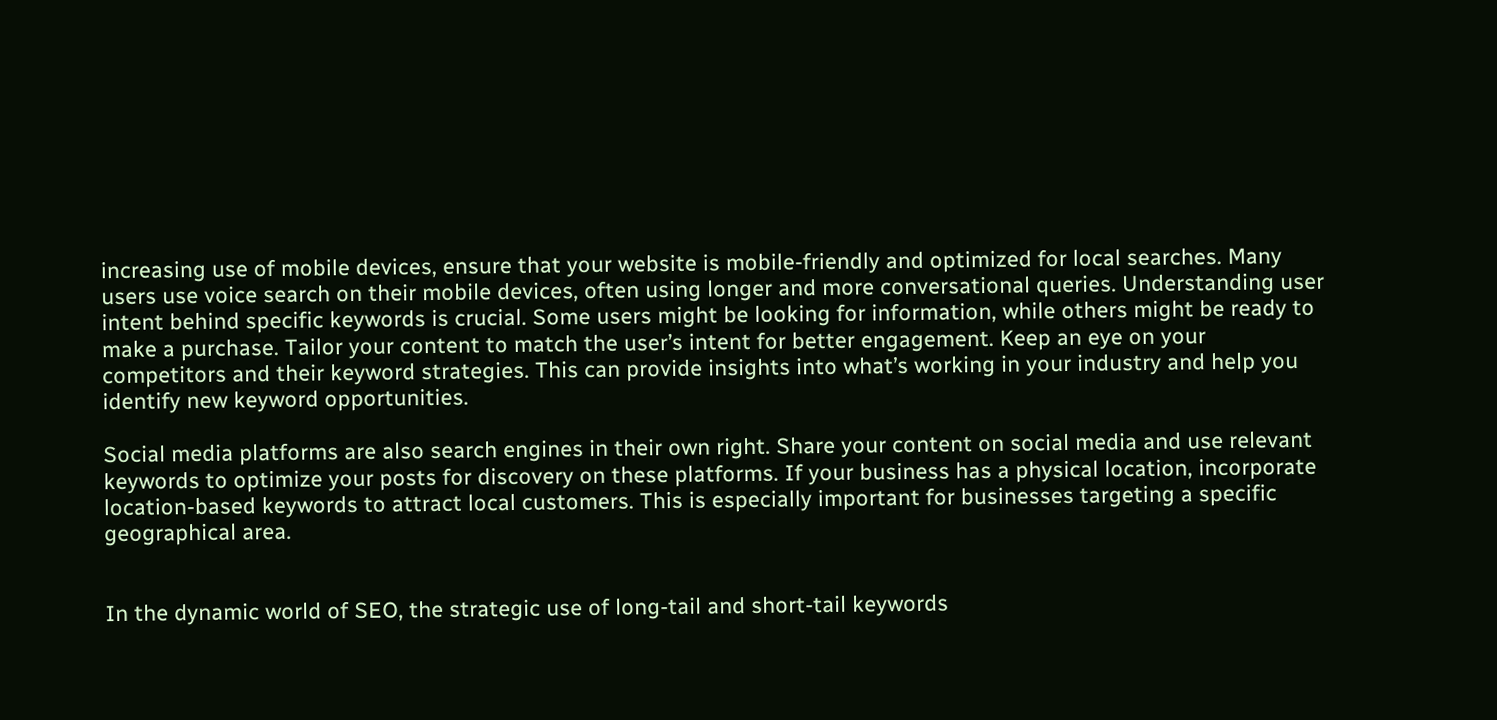increasing use of mobile devices, ensure that your website is mobile-friendly and optimized for local searches. Many users use voice search on their mobile devices, often using longer and more conversational queries. Understanding user intent behind specific keywords is crucial. Some users might be looking for information, while others might be ready to make a purchase. Tailor your content to match the user’s intent for better engagement. Keep an eye on your competitors and their keyword strategies. This can provide insights into what’s working in your industry and help you identify new keyword opportunities.

Social media platforms are also search engines in their own right. Share your content on social media and use relevant keywords to optimize your posts for discovery on these platforms. If your business has a physical location, incorporate location-based keywords to attract local customers. This is especially important for businesses targeting a specific geographical area.


In the dynamic world of SEO, the strategic use of long-tail and short-tail keywords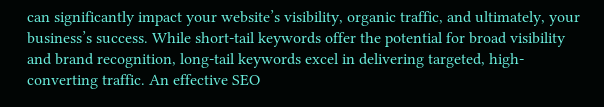can significantly impact your website’s visibility, organic traffic, and ultimately, your business’s success. While short-tail keywords offer the potential for broad visibility and brand recognition, long-tail keywords excel in delivering targeted, high-converting traffic. An effective SEO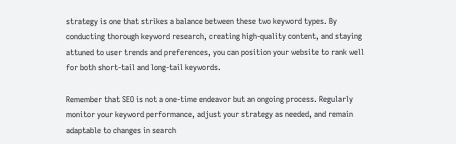strategy is one that strikes a balance between these two keyword types. By conducting thorough keyword research, creating high-quality content, and staying attuned to user trends and preferences, you can position your website to rank well for both short-tail and long-tail keywords.

Remember that SEO is not a one-time endeavor but an ongoing process. Regularly monitor your keyword performance, adjust your strategy as needed, and remain adaptable to changes in search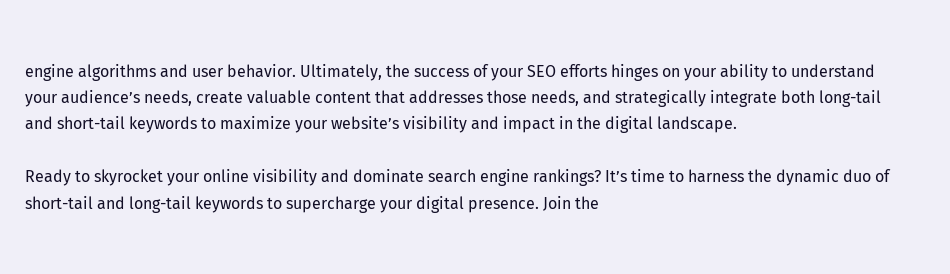engine algorithms and user behavior. Ultimately, the success of your SEO efforts hinges on your ability to understand your audience’s needs, create valuable content that addresses those needs, and strategically integrate both long-tail and short-tail keywords to maximize your website’s visibility and impact in the digital landscape.

Ready to skyrocket your online visibility and dominate search engine rankings? It’s time to harness the dynamic duo of short-tail and long-tail keywords to supercharge your digital presence. Join the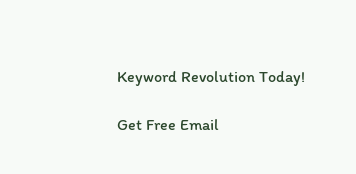Keyword Revolution Today!

Get Free Email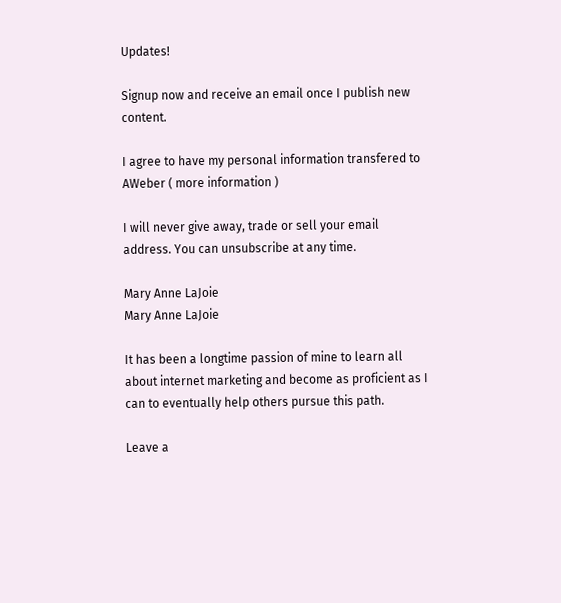Updates!

Signup now and receive an email once I publish new content.

I agree to have my personal information transfered to AWeber ( more information )

I will never give away, trade or sell your email address. You can unsubscribe at any time.

Mary Anne LaJoie
Mary Anne LaJoie

It has been a longtime passion of mine to learn all about internet marketing and become as proficient as I can to eventually help others pursue this path.

Leave a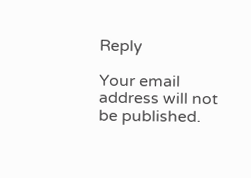Reply

Your email address will not be published.